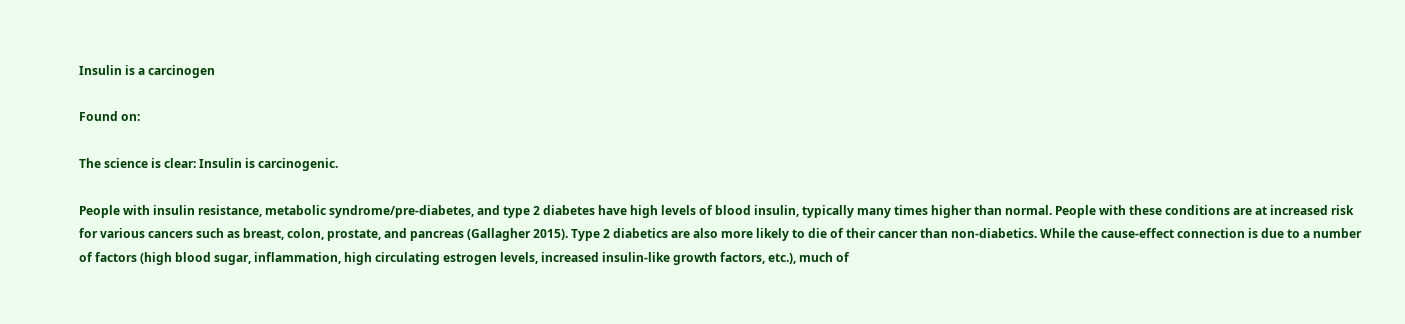Insulin is a carcinogen

Found on:

The science is clear: Insulin is carcinogenic.

People with insulin resistance, metabolic syndrome/pre-diabetes, and type 2 diabetes have high levels of blood insulin, typically many times higher than normal. People with these conditions are at increased risk for various cancers such as breast, colon, prostate, and pancreas (Gallagher 2015). Type 2 diabetics are also more likely to die of their cancer than non-diabetics. While the cause-effect connection is due to a number of factors (high blood sugar, inflammation, high circulating estrogen levels, increased insulin-like growth factors, etc.), much of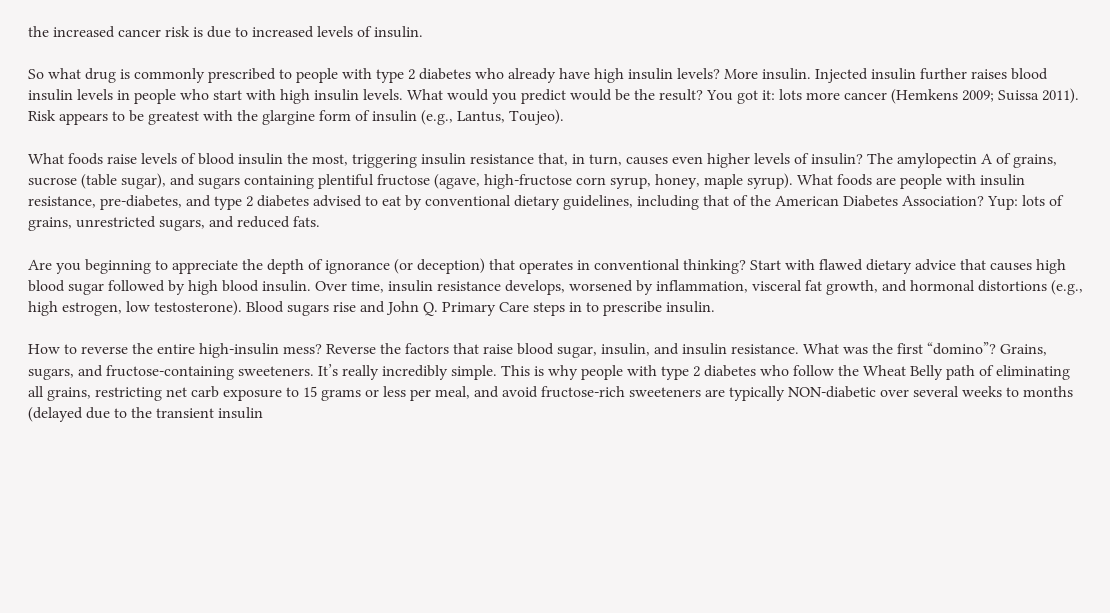the increased cancer risk is due to increased levels of insulin.

So what drug is commonly prescribed to people with type 2 diabetes who already have high insulin levels? More insulin. Injected insulin further raises blood insulin levels in people who start with high insulin levels. What would you predict would be the result? You got it: lots more cancer (Hemkens 2009; Suissa 2011). Risk appears to be greatest with the glargine form of insulin (e.g., Lantus, Toujeo).

What foods raise levels of blood insulin the most, triggering insulin resistance that, in turn, causes even higher levels of insulin? The amylopectin A of grains, sucrose (table sugar), and sugars containing plentiful fructose (agave, high-fructose corn syrup, honey, maple syrup). What foods are people with insulin resistance, pre-diabetes, and type 2 diabetes advised to eat by conventional dietary guidelines, including that of the American Diabetes Association? Yup: lots of grains, unrestricted sugars, and reduced fats.

Are you beginning to appreciate the depth of ignorance (or deception) that operates in conventional thinking? Start with flawed dietary advice that causes high blood sugar followed by high blood insulin. Over time, insulin resistance develops, worsened by inflammation, visceral fat growth, and hormonal distortions (e.g., high estrogen, low testosterone). Blood sugars rise and John Q. Primary Care steps in to prescribe insulin.

How to reverse the entire high-insulin mess? Reverse the factors that raise blood sugar, insulin, and insulin resistance. What was the first “domino”? Grains, sugars, and fructose-containing sweeteners. It’s really incredibly simple. This is why people with type 2 diabetes who follow the Wheat Belly path of eliminating all grains, restricting net carb exposure to 15 grams or less per meal, and avoid fructose-rich sweeteners are typically NON-diabetic over several weeks to months (delayed due to the transient insulin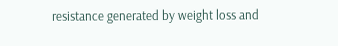resistance generated by weight loss and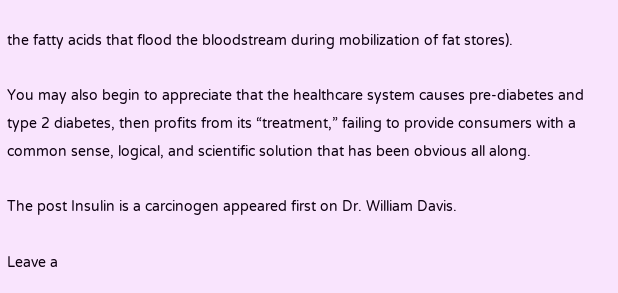the fatty acids that flood the bloodstream during mobilization of fat stores).

You may also begin to appreciate that the healthcare system causes pre-diabetes and type 2 diabetes, then profits from its “treatment,” failing to provide consumers with a common sense, logical, and scientific solution that has been obvious all along.

The post Insulin is a carcinogen appeared first on Dr. William Davis.

Leave a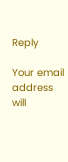Reply

Your email address will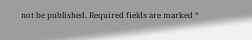not be published. Required fields are marked *